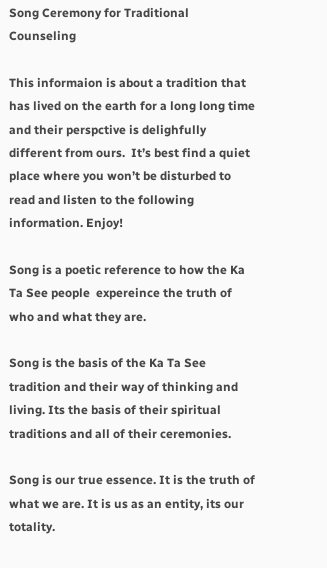Song Ceremony for Traditional Counseling

This informaion is about a tradition that has lived on the earth for a long long time and their perspctive is delighfully different from ours.  It’s best find a quiet place where you won’t be disturbed to read and listen to the following information. Enjoy!

Song is a poetic reference to how the Ka Ta See people  expereince the truth of who and what they are.

Song is the basis of the Ka Ta See tradition and their way of thinking and living. Its the basis of their spiritual traditions and all of their ceremonies.

Song is our true essence. It is the truth of what we are. It is us as an entity, its our totality.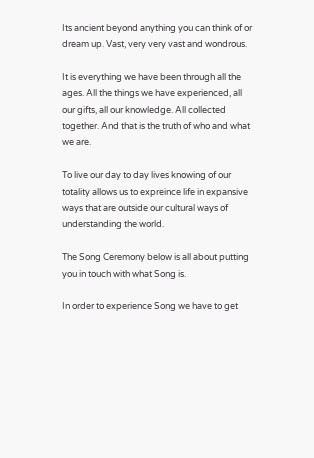Its ancient beyond anything you can think of or dream up. Vast, very very vast and wondrous.

It is everything we have been through all the ages. All the things we have experienced, all our gifts, all our knowledge. All collected together. And that is the truth of who and what we are.

To live our day to day lives knowing of our totality allows us to expreince life in expansive ways that are outside our cultural ways of understanding the world.

The Song Ceremony below is all about putting you in touch with what Song is.

In order to experience Song we have to get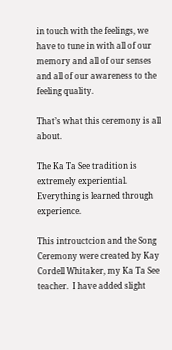in touch with the feelings, we have to tune in with all of our memory and all of our senses and all of our awareness to the feeling quality.

That’s what this ceremony is all about.

The Ka Ta See tradition is extremely experiential. Everything is learned through experience.

This introuctcion and the Song Ceremony were created by Kay Cordell Whitaker, my Ka Ta See teacher.  I have added slight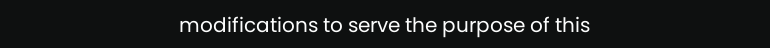modifications to serve the purpose of this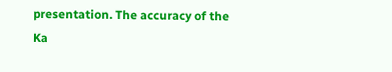presentation. The accuracy of the Ka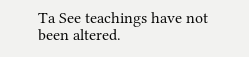Ta See teachings have not been altered.